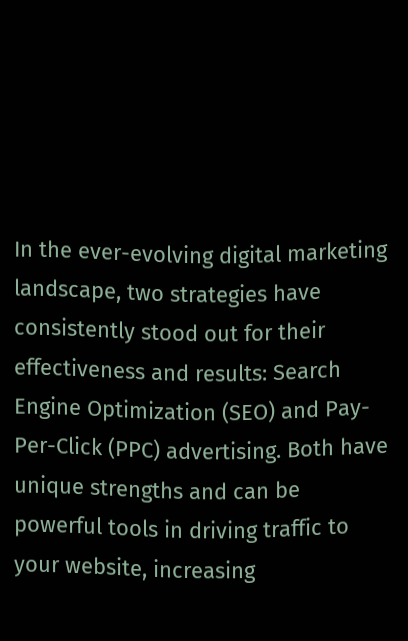In the ever-evolving digital marketing landscape, two strategies have consistently stood out for their effectiveness and results: Search Engine Optimization (SEO) and Pay-Per-Click (PPC) advertising. Both have unique strengths and can be powerful tools in driving traffic to your website, increasing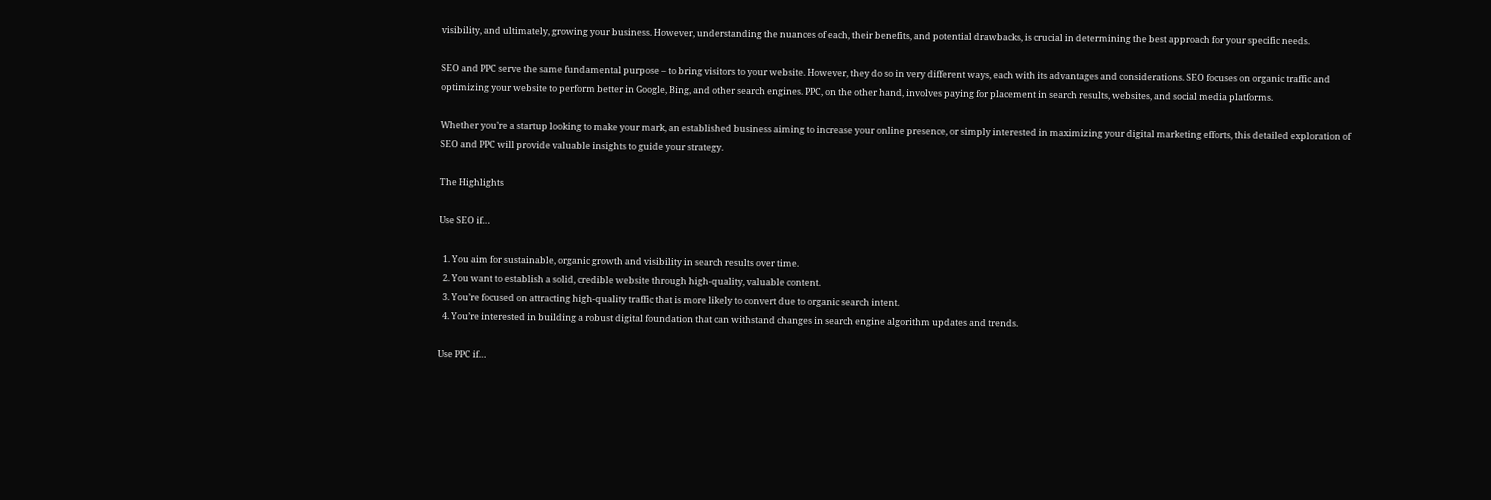visibility, and ultimately, growing your business. However, understanding the nuances of each, their benefits, and potential drawbacks, is crucial in determining the best approach for your specific needs.

SEO and PPC serve the same fundamental purpose – to bring visitors to your website. However, they do so in very different ways, each with its advantages and considerations. SEO focuses on organic traffic and optimizing your website to perform better in Google, Bing, and other search engines. PPC, on the other hand, involves paying for placement in search results, websites, and social media platforms.

Whether you’re a startup looking to make your mark, an established business aiming to increase your online presence, or simply interested in maximizing your digital marketing efforts, this detailed exploration of SEO and PPC will provide valuable insights to guide your strategy.

The Highlights

Use SEO if…

  1. You aim for sustainable, organic growth and visibility in search results over time.
  2. You want to establish a solid, credible website through high-quality, valuable content.
  3. You’re focused on attracting high-quality traffic that is more likely to convert due to organic search intent.
  4. You’re interested in building a robust digital foundation that can withstand changes in search engine algorithm updates and trends.

Use PPC if…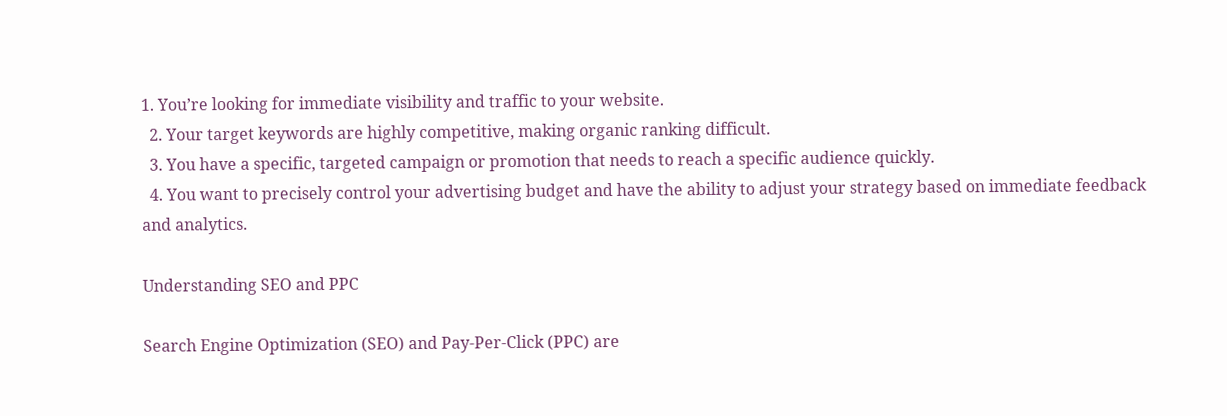1. You’re looking for immediate visibility and traffic to your website.
  2. Your target keywords are highly competitive, making organic ranking difficult.
  3. You have a specific, targeted campaign or promotion that needs to reach a specific audience quickly.
  4. You want to precisely control your advertising budget and have the ability to adjust your strategy based on immediate feedback and analytics.

Understanding SEO and PPC

Search Engine Optimization (SEO) and Pay-Per-Click (PPC) are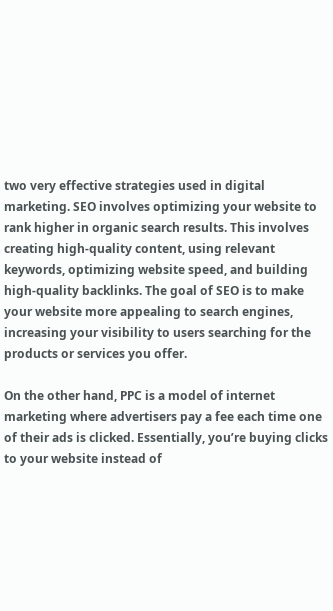two very effective strategies used in digital marketing. SEO involves optimizing your website to rank higher in organic search results. This involves creating high-quality content, using relevant keywords, optimizing website speed, and building high-quality backlinks. The goal of SEO is to make your website more appealing to search engines, increasing your visibility to users searching for the products or services you offer.

On the other hand, PPC is a model of internet marketing where advertisers pay a fee each time one of their ads is clicked. Essentially, you’re buying clicks to your website instead of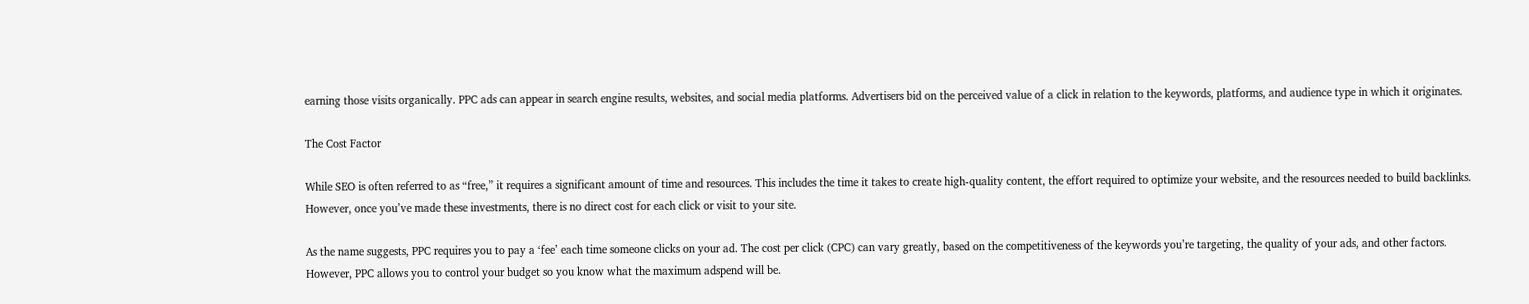earning those visits organically. PPC ads can appear in search engine results, websites, and social media platforms. Advertisers bid on the perceived value of a click in relation to the keywords, platforms, and audience type in which it originates.

The Cost Factor

While SEO is often referred to as “free,” it requires a significant amount of time and resources. This includes the time it takes to create high-quality content, the effort required to optimize your website, and the resources needed to build backlinks. However, once you’ve made these investments, there is no direct cost for each click or visit to your site.

As the name suggests, PPC requires you to pay a ‘fee’ each time someone clicks on your ad. The cost per click (CPC) can vary greatly, based on the competitiveness of the keywords you’re targeting, the quality of your ads, and other factors. However, PPC allows you to control your budget so you know what the maximum adspend will be.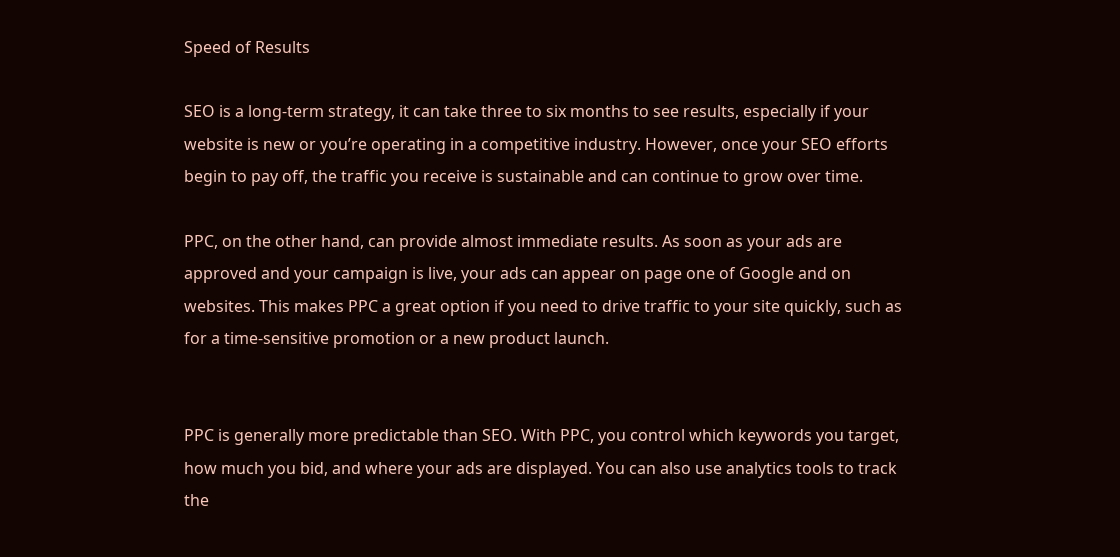Speed of Results

SEO is a long-term strategy, it can take three to six months to see results, especially if your website is new or you’re operating in a competitive industry. However, once your SEO efforts begin to pay off, the traffic you receive is sustainable and can continue to grow over time.

PPC, on the other hand, can provide almost immediate results. As soon as your ads are approved and your campaign is live, your ads can appear on page one of Google and on websites. This makes PPC a great option if you need to drive traffic to your site quickly, such as for a time-sensitive promotion or a new product launch.


PPC is generally more predictable than SEO. With PPC, you control which keywords you target, how much you bid, and where your ads are displayed. You can also use analytics tools to track the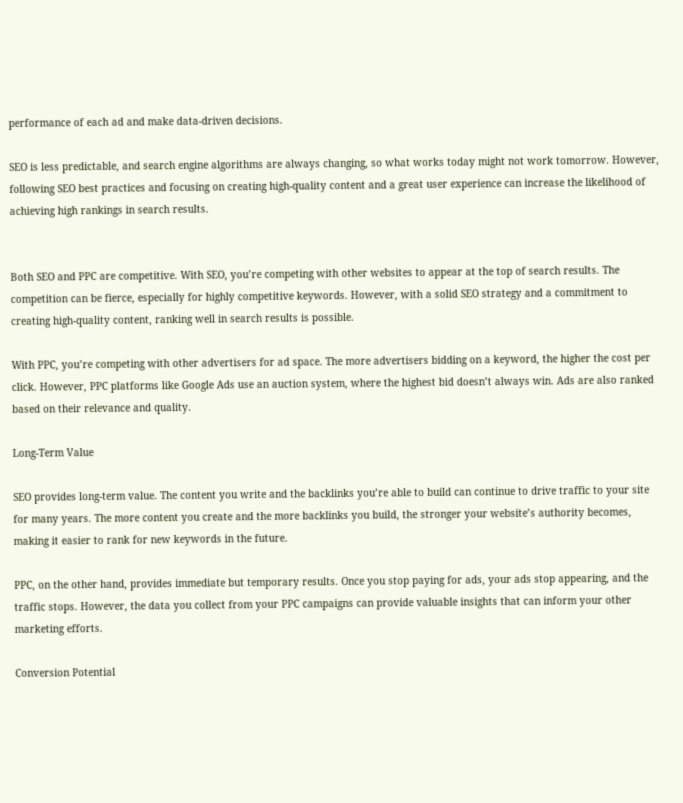performance of each ad and make data-driven decisions.

SEO is less predictable, and search engine algorithms are always changing, so what works today might not work tomorrow. However, following SEO best practices and focusing on creating high-quality content and a great user experience can increase the likelihood of achieving high rankings in search results.


Both SEO and PPC are competitive. With SEO, you’re competing with other websites to appear at the top of search results. The competition can be fierce, especially for highly competitive keywords. However, with a solid SEO strategy and a commitment to creating high-quality content, ranking well in search results is possible.

With PPC, you’re competing with other advertisers for ad space. The more advertisers bidding on a keyword, the higher the cost per click. However, PPC platforms like Google Ads use an auction system, where the highest bid doesn’t always win. Ads are also ranked based on their relevance and quality.

Long-Term Value

SEO provides long-term value. The content you write and the backlinks you’re able to build can continue to drive traffic to your site for many years. The more content you create and the more backlinks you build, the stronger your website’s authority becomes, making it easier to rank for new keywords in the future.

PPC, on the other hand, provides immediate but temporary results. Once you stop paying for ads, your ads stop appearing, and the traffic stops. However, the data you collect from your PPC campaigns can provide valuable insights that can inform your other marketing efforts.

Conversion Potential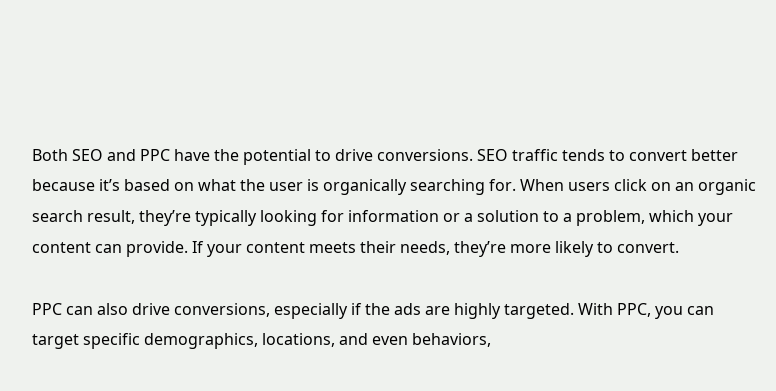Both SEO and PPC have the potential to drive conversions. SEO traffic tends to convert better because it’s based on what the user is organically searching for. When users click on an organic search result, they’re typically looking for information or a solution to a problem, which your content can provide. If your content meets their needs, they’re more likely to convert.

PPC can also drive conversions, especially if the ads are highly targeted. With PPC, you can target specific demographics, locations, and even behaviors,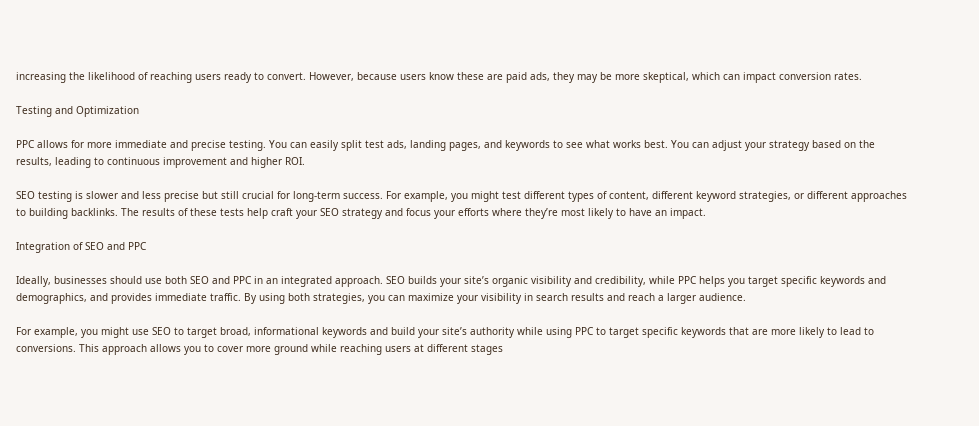increasing the likelihood of reaching users ready to convert. However, because users know these are paid ads, they may be more skeptical, which can impact conversion rates.

Testing and Optimization

PPC allows for more immediate and precise testing. You can easily split test ads, landing pages, and keywords to see what works best. You can adjust your strategy based on the results, leading to continuous improvement and higher ROI.

SEO testing is slower and less precise but still crucial for long-term success. For example, you might test different types of content, different keyword strategies, or different approaches to building backlinks. The results of these tests help craft your SEO strategy and focus your efforts where they’re most likely to have an impact.

Integration of SEO and PPC

Ideally, businesses should use both SEO and PPC in an integrated approach. SEO builds your site’s organic visibility and credibility, while PPC helps you target specific keywords and demographics, and provides immediate traffic. By using both strategies, you can maximize your visibility in search results and reach a larger audience.

For example, you might use SEO to target broad, informational keywords and build your site’s authority while using PPC to target specific keywords that are more likely to lead to conversions. This approach allows you to cover more ground while reaching users at different stages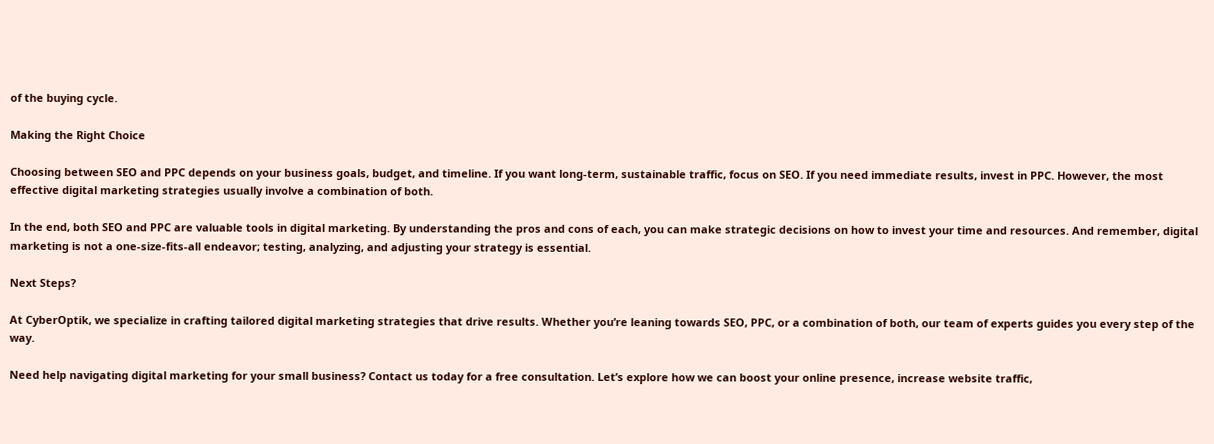of the buying cycle.

Making the Right Choice

Choosing between SEO and PPC depends on your business goals, budget, and timeline. If you want long-term, sustainable traffic, focus on SEO. If you need immediate results, invest in PPC. However, the most effective digital marketing strategies usually involve a combination of both.

In the end, both SEO and PPC are valuable tools in digital marketing. By understanding the pros and cons of each, you can make strategic decisions on how to invest your time and resources. And remember, digital marketing is not a one-size-fits-all endeavor; testing, analyzing, and adjusting your strategy is essential.

Next Steps?

At CyberOptik, we specialize in crafting tailored digital marketing strategies that drive results. Whether you’re leaning towards SEO, PPC, or a combination of both, our team of experts guides you every step of the way.

Need help navigating digital marketing for your small business? Contact us today for a free consultation. Let’s explore how we can boost your online presence, increase website traffic,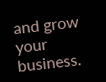and grow your business.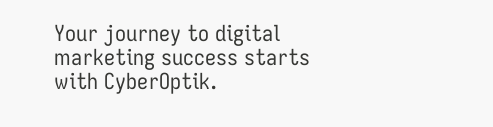Your journey to digital marketing success starts with CyberOptik.